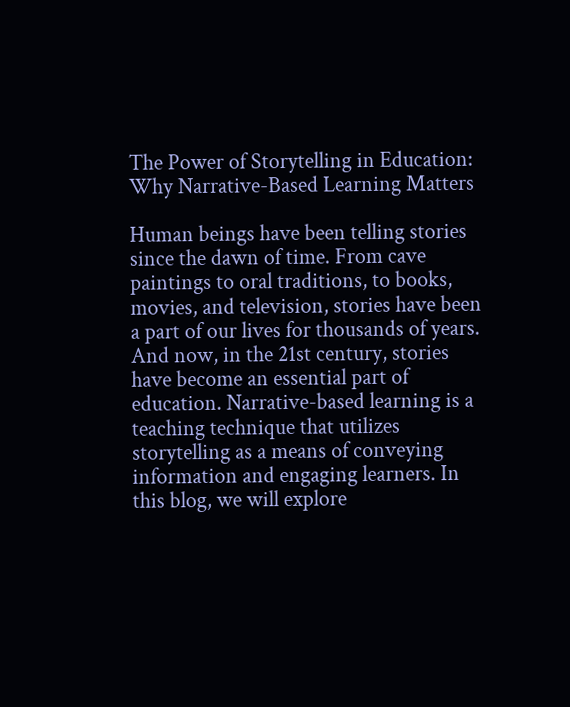The Power of Storytelling in Education: Why Narrative-Based Learning Matters

Human beings have been telling stories since the dawn of time. From cave paintings to oral traditions, to books, movies, and television, stories have been a part of our lives for thousands of years. And now, in the 21st century, stories have become an essential part of education. Narrative-based learning is a teaching technique that utilizes storytelling as a means of conveying information and engaging learners. In this blog, we will explore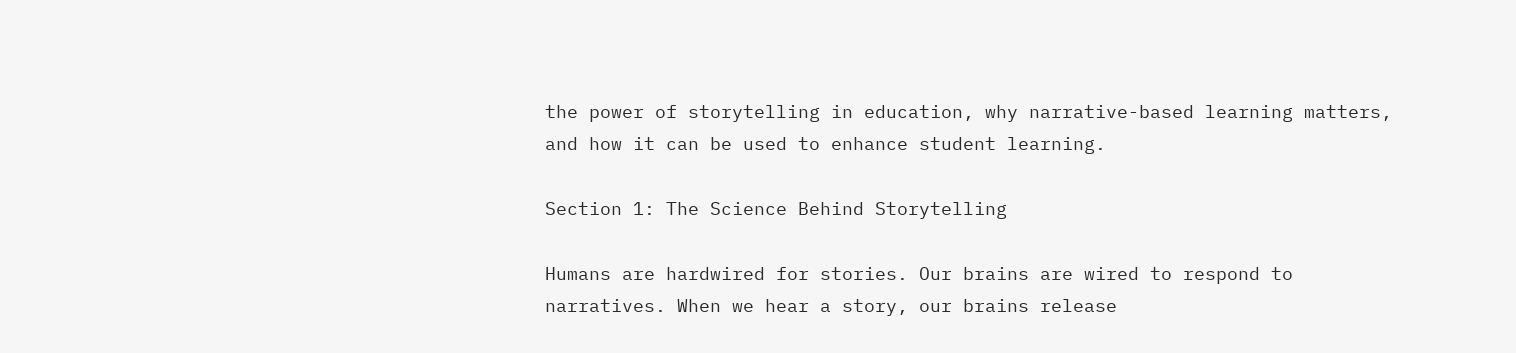the power of storytelling in education, why narrative-based learning matters, and how it can be used to enhance student learning.

Section 1: The Science Behind Storytelling

Humans are hardwired for stories. Our brains are wired to respond to narratives. When we hear a story, our brains release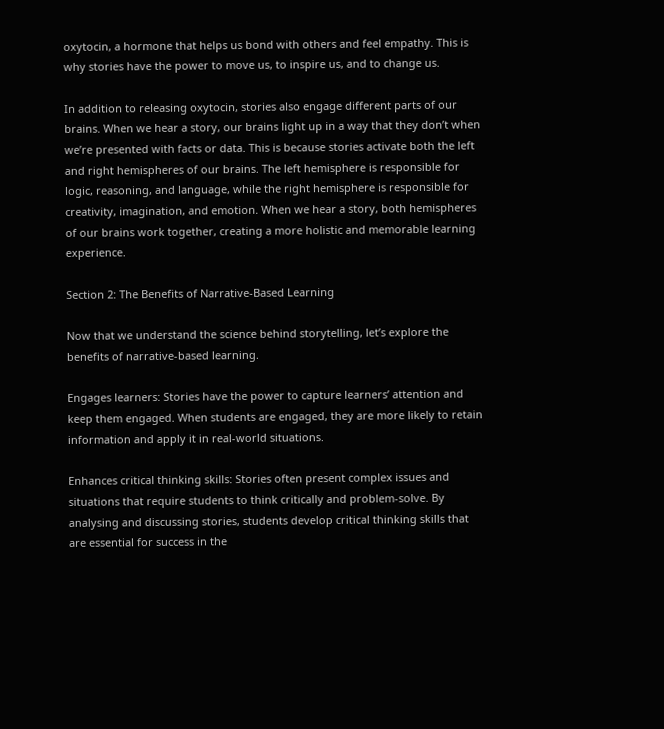oxytocin, a hormone that helps us bond with others and feel empathy. This is why stories have the power to move us, to inspire us, and to change us.

In addition to releasing oxytocin, stories also engage different parts of our brains. When we hear a story, our brains light up in a way that they don’t when we’re presented with facts or data. This is because stories activate both the left and right hemispheres of our brains. The left hemisphere is responsible for logic, reasoning, and language, while the right hemisphere is responsible for creativity, imagination, and emotion. When we hear a story, both hemispheres of our brains work together, creating a more holistic and memorable learning experience.

Section 2: The Benefits of Narrative-Based Learning

Now that we understand the science behind storytelling, let’s explore the benefits of narrative-based learning.

Engages learners: Stories have the power to capture learners’ attention and keep them engaged. When students are engaged, they are more likely to retain information and apply it in real-world situations.

Enhances critical thinking skills: Stories often present complex issues and situations that require students to think critically and problem-solve. By analysing and discussing stories, students develop critical thinking skills that are essential for success in the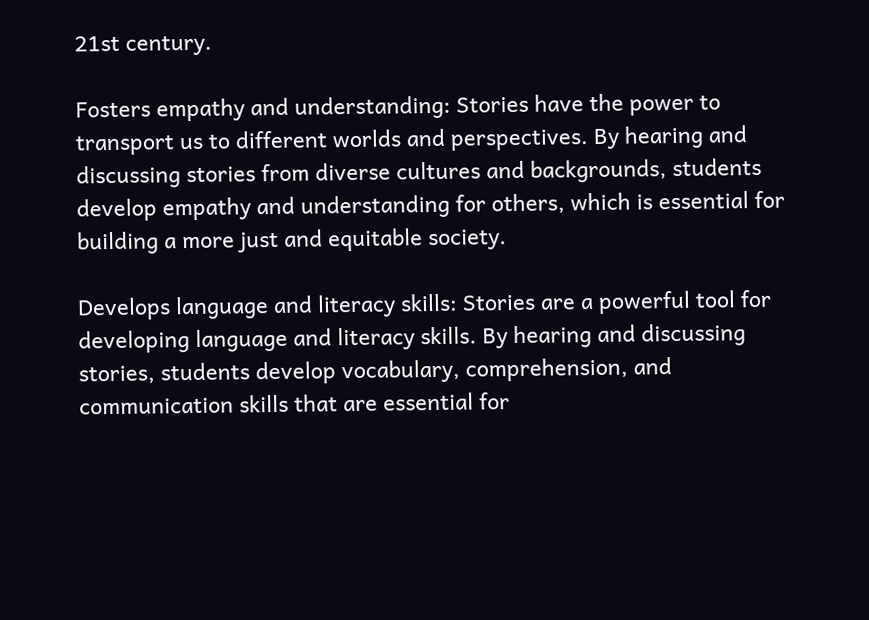21st century.

Fosters empathy and understanding: Stories have the power to transport us to different worlds and perspectives. By hearing and discussing stories from diverse cultures and backgrounds, students develop empathy and understanding for others, which is essential for building a more just and equitable society.

Develops language and literacy skills: Stories are a powerful tool for developing language and literacy skills. By hearing and discussing stories, students develop vocabulary, comprehension, and communication skills that are essential for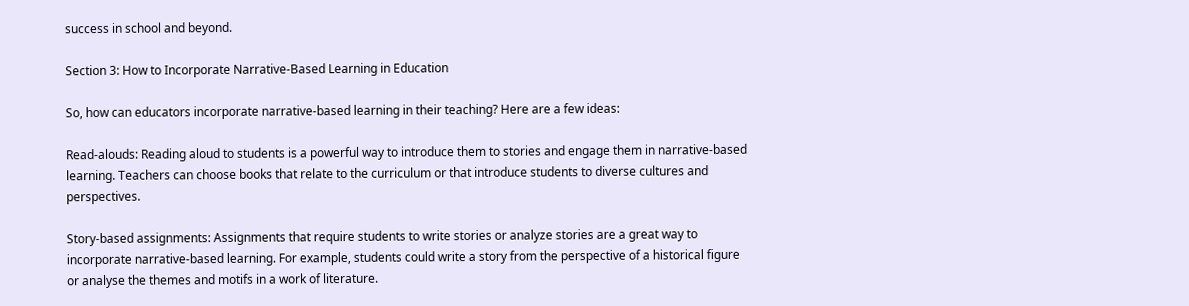success in school and beyond.

Section 3: How to Incorporate Narrative-Based Learning in Education

So, how can educators incorporate narrative-based learning in their teaching? Here are a few ideas:

Read-alouds: Reading aloud to students is a powerful way to introduce them to stories and engage them in narrative-based learning. Teachers can choose books that relate to the curriculum or that introduce students to diverse cultures and perspectives.

Story-based assignments: Assignments that require students to write stories or analyze stories are a great way to incorporate narrative-based learning. For example, students could write a story from the perspective of a historical figure or analyse the themes and motifs in a work of literature.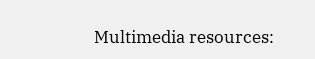Multimedia resources: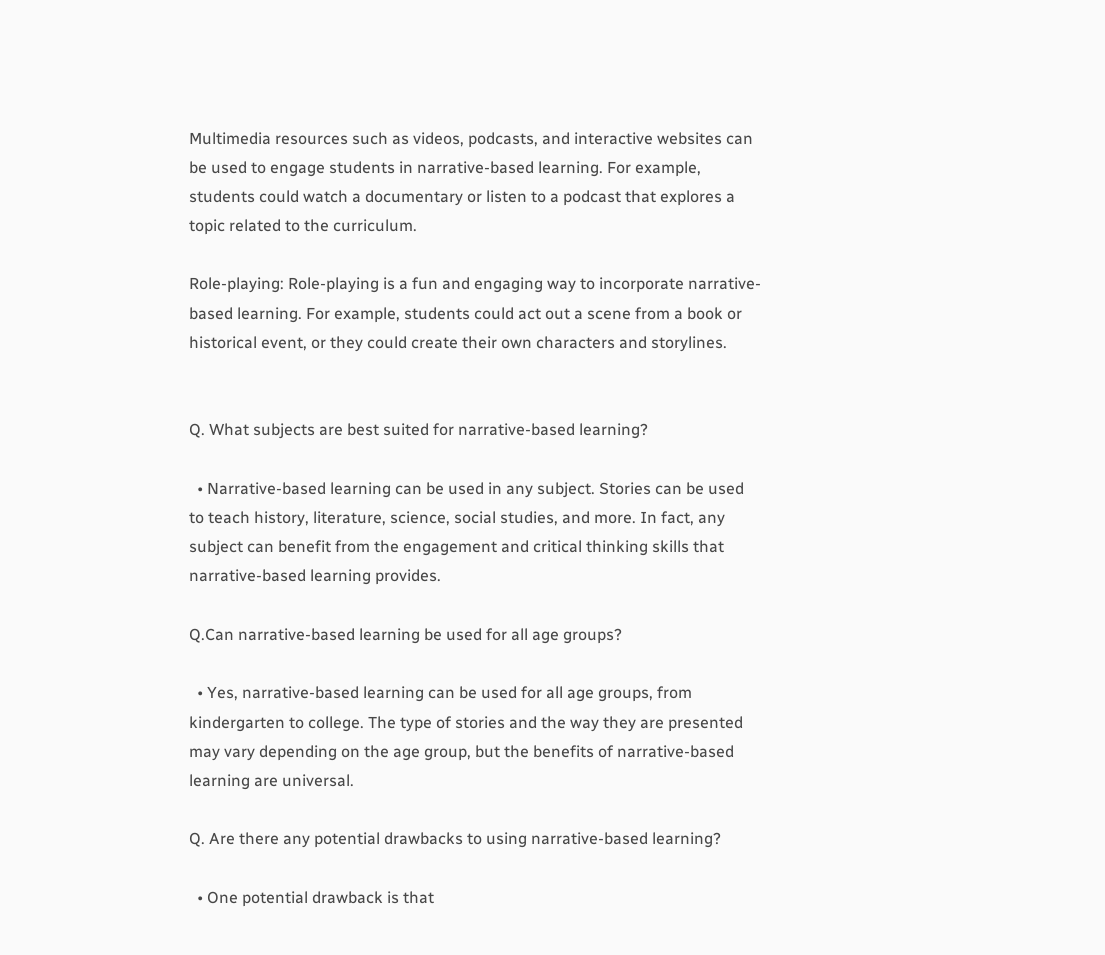Multimedia resources such as videos, podcasts, and interactive websites can be used to engage students in narrative-based learning. For example, students could watch a documentary or listen to a podcast that explores a topic related to the curriculum.

Role-playing: Role-playing is a fun and engaging way to incorporate narrative-based learning. For example, students could act out a scene from a book or historical event, or they could create their own characters and storylines.


Q. What subjects are best suited for narrative-based learning?

  • Narrative-based learning can be used in any subject. Stories can be used to teach history, literature, science, social studies, and more. In fact, any subject can benefit from the engagement and critical thinking skills that narrative-based learning provides.

Q.Can narrative-based learning be used for all age groups?

  • Yes, narrative-based learning can be used for all age groups, from kindergarten to college. The type of stories and the way they are presented may vary depending on the age group, but the benefits of narrative-based learning are universal.

Q. Are there any potential drawbacks to using narrative-based learning?

  • One potential drawback is that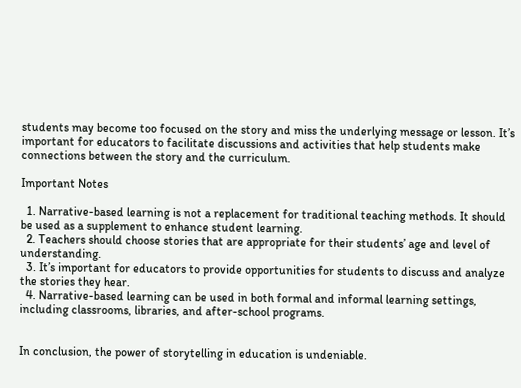students may become too focused on the story and miss the underlying message or lesson. It’s important for educators to facilitate discussions and activities that help students make connections between the story and the curriculum.

Important Notes

  1. Narrative-based learning is not a replacement for traditional teaching methods. It should be used as a supplement to enhance student learning.
  2. Teachers should choose stories that are appropriate for their students’ age and level of understanding.
  3. It’s important for educators to provide opportunities for students to discuss and analyze the stories they hear.
  4. Narrative-based learning can be used in both formal and informal learning settings, including classrooms, libraries, and after-school programs.


In conclusion, the power of storytelling in education is undeniable.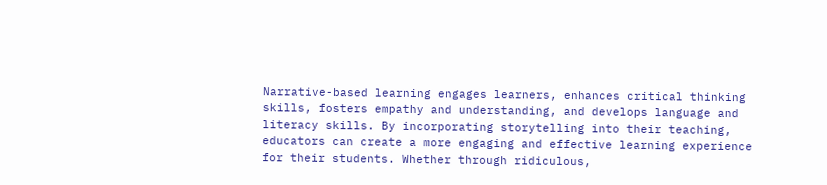Narrative-based learning engages learners, enhances critical thinking skills, fosters empathy and understanding, and develops language and literacy skills. By incorporating storytelling into their teaching, educators can create a more engaging and effective learning experience for their students. Whether through ridiculous,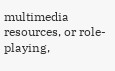multimedia resources, or role-playing,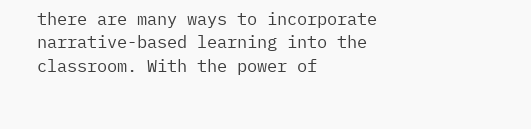there are many ways to incorporate narrative-based learning into the classroom. With the power of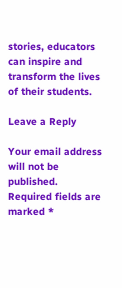stories, educators can inspire and transform the lives of their students.

Leave a Reply

Your email address will not be published. Required fields are marked *